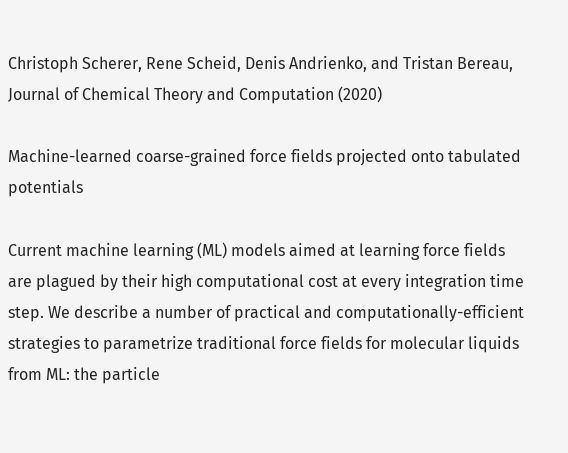Christoph Scherer, Rene Scheid, Denis Andrienko, and Tristan Bereau, Journal of Chemical Theory and Computation (2020)

Machine-learned coarse-grained force fields projected onto tabulated potentials

Current machine learning (ML) models aimed at learning force fields are plagued by their high computational cost at every integration time step. We describe a number of practical and computationally-efficient strategies to parametrize traditional force fields for molecular liquids from ML: the particle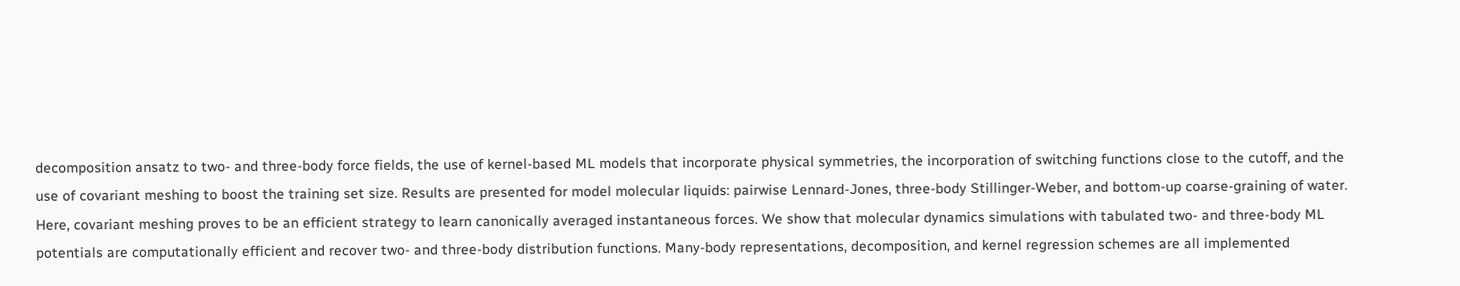decomposition ansatz to two- and three-body force fields, the use of kernel-based ML models that incorporate physical symmetries, the incorporation of switching functions close to the cutoff, and the use of covariant meshing to boost the training set size. Results are presented for model molecular liquids: pairwise Lennard-Jones, three-body Stillinger-Weber, and bottom-up coarse-graining of water. Here, covariant meshing proves to be an efficient strategy to learn canonically averaged instantaneous forces. We show that molecular dynamics simulations with tabulated two- and three-body ML potentials are computationally efficient and recover two- and three-body distribution functions. Many-body representations, decomposition, and kernel regression schemes are all implemented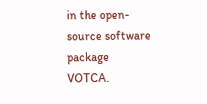in the open-source software package VOTCA.